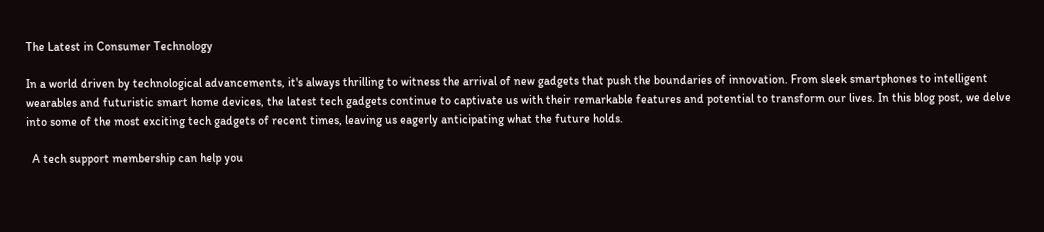The Latest in Consumer Technology

In a world driven by technological advancements, it's always thrilling to witness the arrival of new gadgets that push the boundaries of innovation. From sleek smartphones to intelligent wearables and futuristic smart home devices, the latest tech gadgets continue to captivate us with their remarkable features and potential to transform our lives. In this blog post, we delve into some of the most exciting tech gadgets of recent times, leaving us eagerly anticipating what the future holds.

  A tech support membership can help you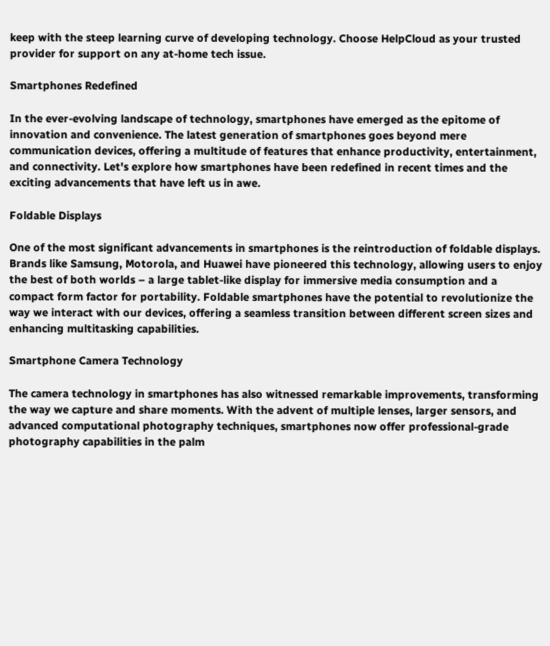keep with the steep learning curve of developing technology. Choose HelpCloud as your trusted provider for support on any at-home tech issue.

Smartphones Redefined

In the ever-evolving landscape of technology, smartphones have emerged as the epitome of innovation and convenience. The latest generation of smartphones goes beyond mere communication devices, offering a multitude of features that enhance productivity, entertainment, and connectivity. Let's explore how smartphones have been redefined in recent times and the exciting advancements that have left us in awe.

Foldable Displays

One of the most significant advancements in smartphones is the reintroduction of foldable displays. Brands like Samsung, Motorola, and Huawei have pioneered this technology, allowing users to enjoy the best of both worlds – a large tablet-like display for immersive media consumption and a compact form factor for portability. Foldable smartphones have the potential to revolutionize the way we interact with our devices, offering a seamless transition between different screen sizes and enhancing multitasking capabilities.

Smartphone Camera Technology

The camera technology in smartphones has also witnessed remarkable improvements, transforming the way we capture and share moments. With the advent of multiple lenses, larger sensors, and advanced computational photography techniques, smartphones now offer professional-grade photography capabilities in the palm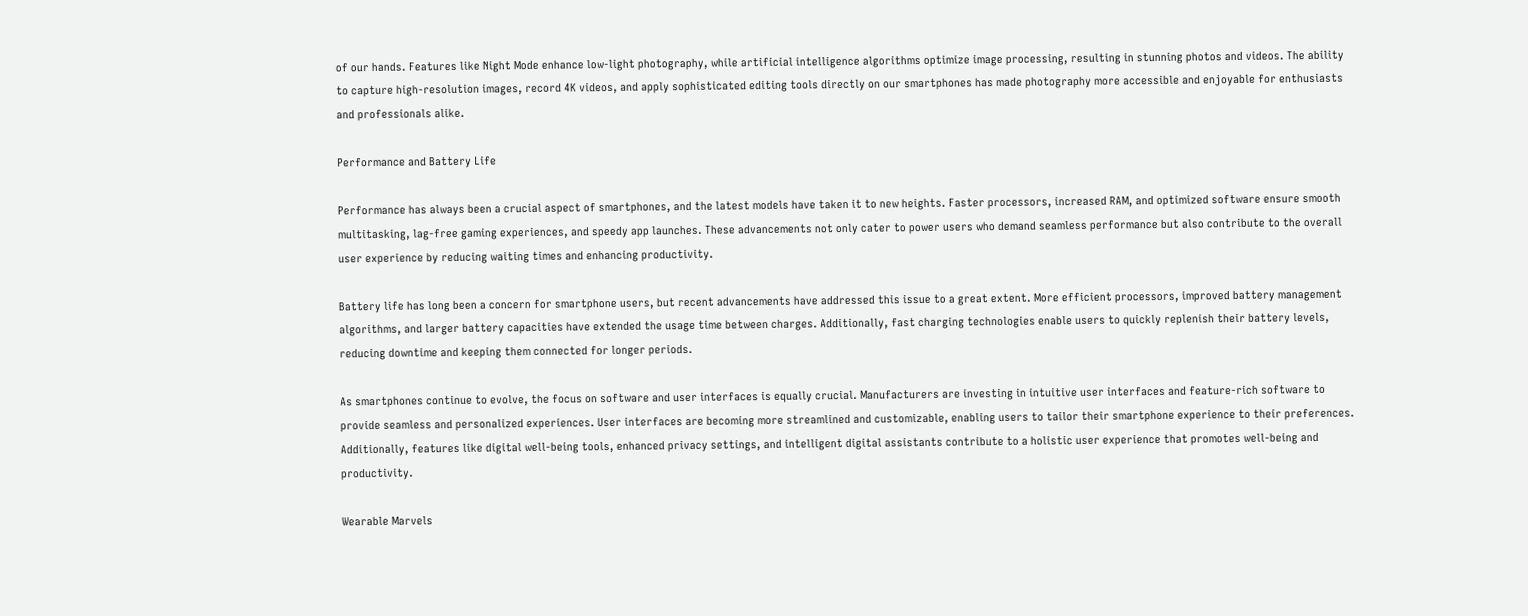of our hands. Features like Night Mode enhance low-light photography, while artificial intelligence algorithms optimize image processing, resulting in stunning photos and videos. The ability to capture high-resolution images, record 4K videos, and apply sophisticated editing tools directly on our smartphones has made photography more accessible and enjoyable for enthusiasts and professionals alike.

Performance and Battery Life

Performance has always been a crucial aspect of smartphones, and the latest models have taken it to new heights. Faster processors, increased RAM, and optimized software ensure smooth multitasking, lag-free gaming experiences, and speedy app launches. These advancements not only cater to power users who demand seamless performance but also contribute to the overall user experience by reducing waiting times and enhancing productivity.

Battery life has long been a concern for smartphone users, but recent advancements have addressed this issue to a great extent. More efficient processors, improved battery management algorithms, and larger battery capacities have extended the usage time between charges. Additionally, fast charging technologies enable users to quickly replenish their battery levels, reducing downtime and keeping them connected for longer periods.

As smartphones continue to evolve, the focus on software and user interfaces is equally crucial. Manufacturers are investing in intuitive user interfaces and feature-rich software to provide seamless and personalized experiences. User interfaces are becoming more streamlined and customizable, enabling users to tailor their smartphone experience to their preferences. Additionally, features like digital well-being tools, enhanced privacy settings, and intelligent digital assistants contribute to a holistic user experience that promotes well-being and productivity.

Wearable Marvels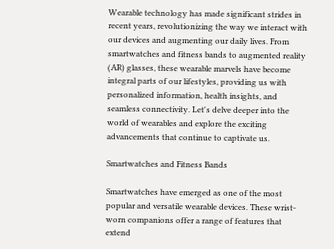Wearable technology has made significant strides in recent years, revolutionizing the way we interact with our devices and augmenting our daily lives. From smartwatches and fitness bands to augmented reality (AR) glasses, these wearable marvels have become integral parts of our lifestyles, providing us with personalized information, health insights, and seamless connectivity. Let's delve deeper into the world of wearables and explore the exciting advancements that continue to captivate us.

Smartwatches and Fitness Bands

Smartwatches have emerged as one of the most popular and versatile wearable devices. These wrist-worn companions offer a range of features that extend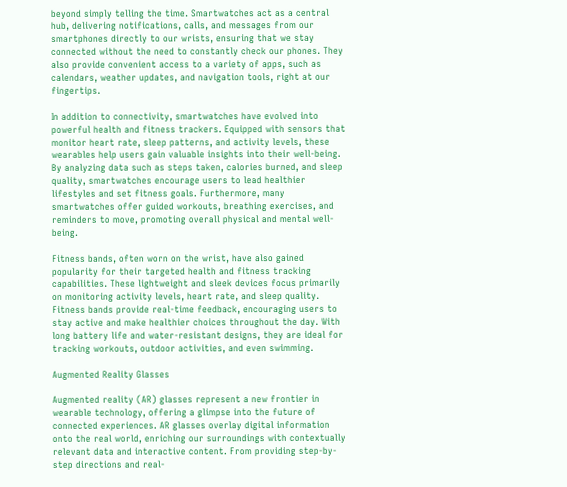beyond simply telling the time. Smartwatches act as a central hub, delivering notifications, calls, and messages from our smartphones directly to our wrists, ensuring that we stay connected without the need to constantly check our phones. They also provide convenient access to a variety of apps, such as calendars, weather updates, and navigation tools, right at our fingertips.

In addition to connectivity, smartwatches have evolved into powerful health and fitness trackers. Equipped with sensors that monitor heart rate, sleep patterns, and activity levels, these wearables help users gain valuable insights into their well-being. By analyzing data such as steps taken, calories burned, and sleep quality, smartwatches encourage users to lead healthier lifestyles and set fitness goals. Furthermore, many smartwatches offer guided workouts, breathing exercises, and reminders to move, promoting overall physical and mental well-being.

Fitness bands, often worn on the wrist, have also gained popularity for their targeted health and fitness tracking capabilities. These lightweight and sleek devices focus primarily on monitoring activity levels, heart rate, and sleep quality. Fitness bands provide real-time feedback, encouraging users to stay active and make healthier choices throughout the day. With long battery life and water-resistant designs, they are ideal for tracking workouts, outdoor activities, and even swimming.

Augmented Reality Glasses

Augmented reality (AR) glasses represent a new frontier in wearable technology, offering a glimpse into the future of connected experiences. AR glasses overlay digital information onto the real world, enriching our surroundings with contextually relevant data and interactive content. From providing step-by-step directions and real-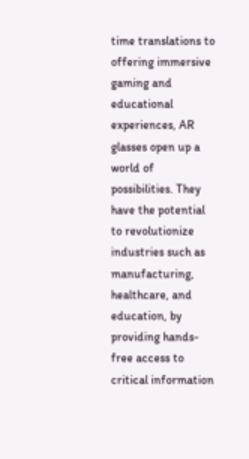time translations to offering immersive gaming and educational experiences, AR glasses open up a world of possibilities. They have the potential to revolutionize industries such as manufacturing, healthcare, and education, by providing hands-free access to critical information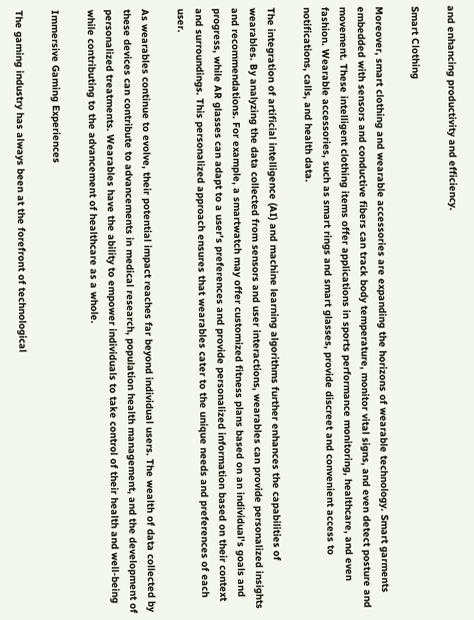and enhancing productivity and efficiency.

Smart Clothing

Moreover, smart clothing and wearable accessories are expanding the horizons of wearable technology. Smart garments embedded with sensors and conductive fibers can track body temperature, monitor vital signs, and even detect posture and movement. These intelligent clothing items offer applications in sports performance monitoring, healthcare, and even fashion. Wearable accessories, such as smart rings and smart glasses, provide discreet and convenient access to notifications, calls, and health data.

The integration of artificial intelligence (AI) and machine learning algorithms further enhances the capabilities of wearables. By analyzing the data collected from sensors and user interactions, wearables can provide personalized insights and recommendations. For example, a smartwatch may offer customized fitness plans based on an individual's goals and progress, while AR glasses can adapt to a user's preferences and provide personalized information based on their context and surroundings. This personalized approach ensures that wearables cater to the unique needs and preferences of each user.

As wearables continue to evolve, their potential impact reaches far beyond individual users. The wealth of data collected by these devices can contribute to advancements in medical research, population health management, and the development of personalized treatments. Wearables have the ability to empower individuals to take control of their health and well-being while contributing to the advancement of healthcare as a whole.

Immersive Gaming Experiences

The gaming industry has always been at the forefront of technological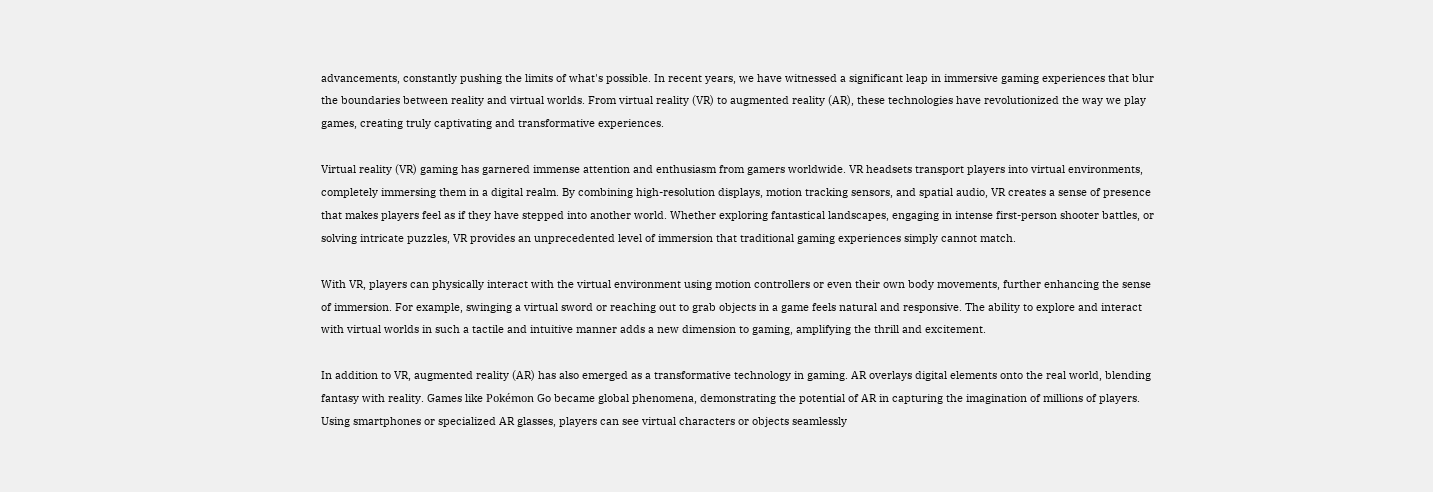advancements, constantly pushing the limits of what's possible. In recent years, we have witnessed a significant leap in immersive gaming experiences that blur the boundaries between reality and virtual worlds. From virtual reality (VR) to augmented reality (AR), these technologies have revolutionized the way we play games, creating truly captivating and transformative experiences.

Virtual reality (VR) gaming has garnered immense attention and enthusiasm from gamers worldwide. VR headsets transport players into virtual environments, completely immersing them in a digital realm. By combining high-resolution displays, motion tracking sensors, and spatial audio, VR creates a sense of presence that makes players feel as if they have stepped into another world. Whether exploring fantastical landscapes, engaging in intense first-person shooter battles, or solving intricate puzzles, VR provides an unprecedented level of immersion that traditional gaming experiences simply cannot match.

With VR, players can physically interact with the virtual environment using motion controllers or even their own body movements, further enhancing the sense of immersion. For example, swinging a virtual sword or reaching out to grab objects in a game feels natural and responsive. The ability to explore and interact with virtual worlds in such a tactile and intuitive manner adds a new dimension to gaming, amplifying the thrill and excitement.

In addition to VR, augmented reality (AR) has also emerged as a transformative technology in gaming. AR overlays digital elements onto the real world, blending fantasy with reality. Games like Pokémon Go became global phenomena, demonstrating the potential of AR in capturing the imagination of millions of players. Using smartphones or specialized AR glasses, players can see virtual characters or objects seamlessly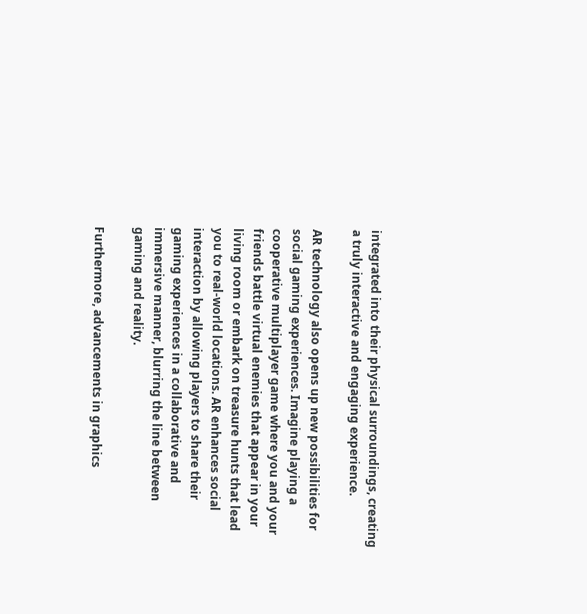integrated into their physical surroundings, creating a truly interactive and engaging experience.

AR technology also opens up new possibilities for social gaming experiences. Imagine playing a cooperative multiplayer game where you and your friends battle virtual enemies that appear in your living room or embark on treasure hunts that lead you to real-world locations. AR enhances social interaction by allowing players to share their gaming experiences in a collaborative and immersive manner, blurring the line between gaming and reality.

Furthermore, advancements in graphics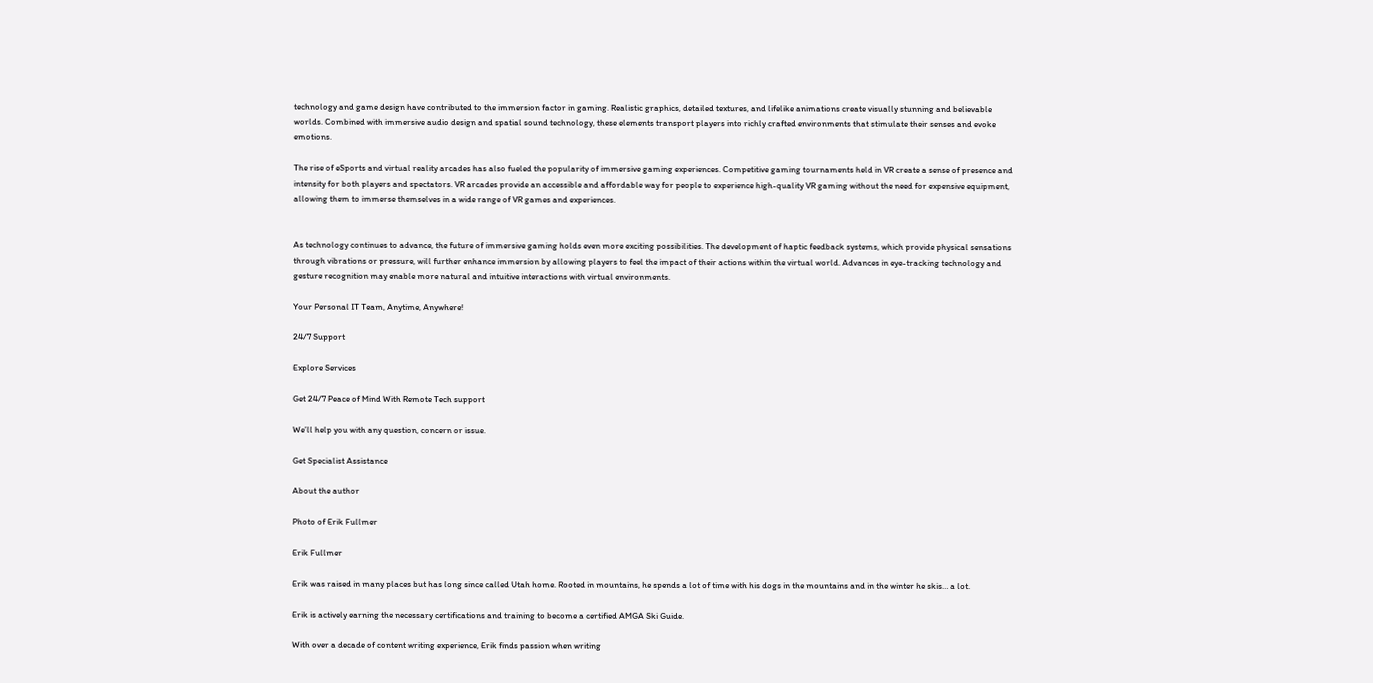technology and game design have contributed to the immersion factor in gaming. Realistic graphics, detailed textures, and lifelike animations create visually stunning and believable worlds. Combined with immersive audio design and spatial sound technology, these elements transport players into richly crafted environments that stimulate their senses and evoke emotions.

The rise of eSports and virtual reality arcades has also fueled the popularity of immersive gaming experiences. Competitive gaming tournaments held in VR create a sense of presence and intensity for both players and spectators. VR arcades provide an accessible and affordable way for people to experience high-quality VR gaming without the need for expensive equipment, allowing them to immerse themselves in a wide range of VR games and experiences.


As technology continues to advance, the future of immersive gaming holds even more exciting possibilities. The development of haptic feedback systems, which provide physical sensations through vibrations or pressure, will further enhance immersion by allowing players to feel the impact of their actions within the virtual world. Advances in eye-tracking technology and gesture recognition may enable more natural and intuitive interactions with virtual environments.

Your Personal IT Team, Anytime, Anywhere!

24/7 Support

Explore Services

Get 24/7 Peace of Mind With Remote Tech support

We’ll help you with any question, concern or issue.

Get Specialist Assistance

About the author

Photo of Erik Fullmer

Erik Fullmer

Erik was raised in many places but has long since called Utah home. Rooted in mountains, he spends a lot of time with his dogs in the mountains and in the winter he skis… a lot.

Erik is actively earning the necessary certifications and training to become a certified AMGA Ski Guide.

With over a decade of content writing experience, Erik finds passion when writing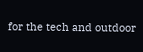for the tech and outdoor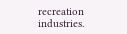recreation industries.